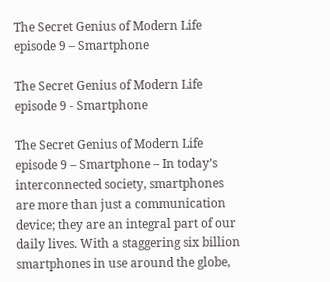The Secret Genius of Modern Life episode 9 – Smartphone

The Secret Genius of Modern Life episode 9 - Smartphone

The Secret Genius of Modern Life episode 9 – Smartphone – In today’s interconnected society, smartphones are more than just a communication device; they are an integral part of our daily lives. With a staggering six billion smartphones in use around the globe,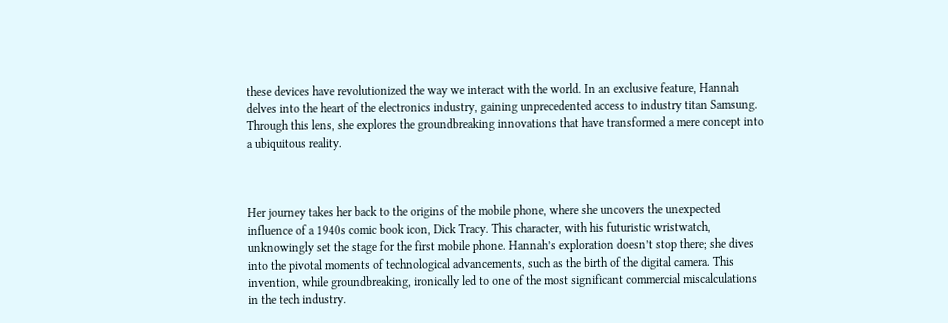these devices have revolutionized the way we interact with the world. In an exclusive feature, Hannah delves into the heart of the electronics industry, gaining unprecedented access to industry titan Samsung. Through this lens, she explores the groundbreaking innovations that have transformed a mere concept into a ubiquitous reality.



Her journey takes her back to the origins of the mobile phone, where she uncovers the unexpected influence of a 1940s comic book icon, Dick Tracy. This character, with his futuristic wristwatch, unknowingly set the stage for the first mobile phone. Hannah’s exploration doesn’t stop there; she dives into the pivotal moments of technological advancements, such as the birth of the digital camera. This invention, while groundbreaking, ironically led to one of the most significant commercial miscalculations in the tech industry.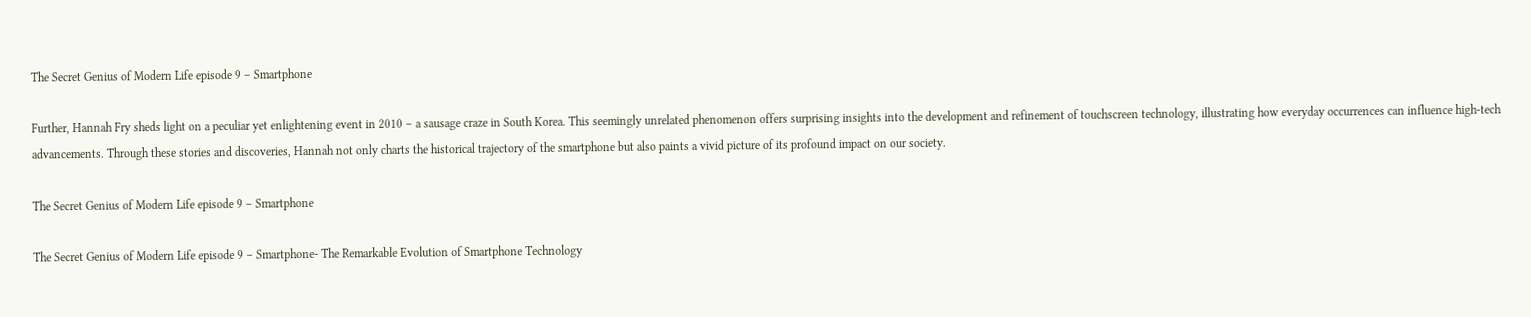The Secret Genius of Modern Life episode 9 – Smartphone

Further, Hannah Fry sheds light on a peculiar yet enlightening event in 2010 – a sausage craze in South Korea. This seemingly unrelated phenomenon offers surprising insights into the development and refinement of touchscreen technology, illustrating how everyday occurrences can influence high-tech advancements. Through these stories and discoveries, Hannah not only charts the historical trajectory of the smartphone but also paints a vivid picture of its profound impact on our society.

The Secret Genius of Modern Life episode 9 – Smartphone

The Secret Genius of Modern Life episode 9 – Smartphone- The Remarkable Evolution of Smartphone Technology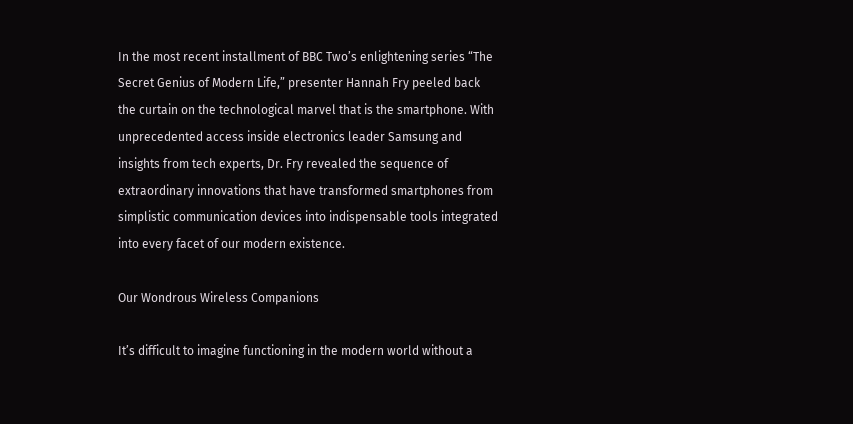In the most recent installment of BBC Two’s enlightening series “The Secret Genius of Modern Life,” presenter Hannah Fry peeled back the curtain on the technological marvel that is the smartphone. With unprecedented access inside electronics leader Samsung and insights from tech experts, Dr. Fry revealed the sequence of extraordinary innovations that have transformed smartphones from simplistic communication devices into indispensable tools integrated into every facet of our modern existence.

Our Wondrous Wireless Companions

It’s difficult to imagine functioning in the modern world without a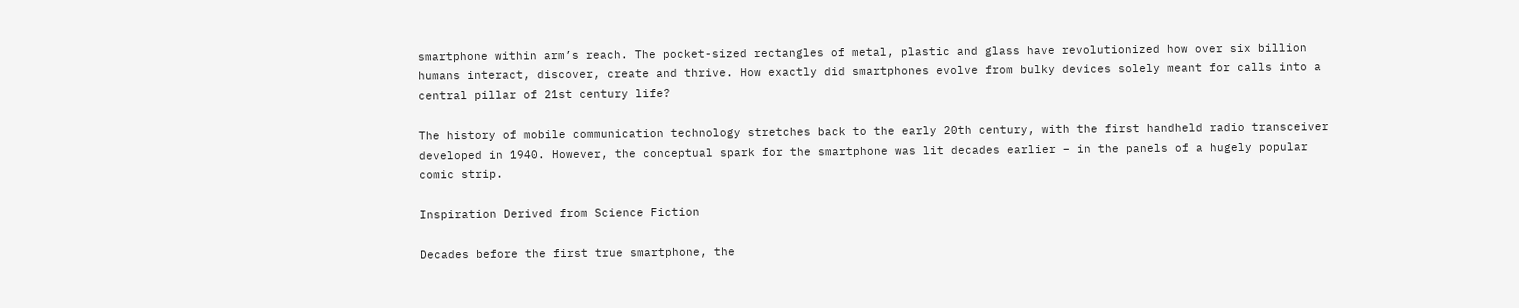smartphone within arm’s reach. The pocket-sized rectangles of metal, plastic and glass have revolutionized how over six billion humans interact, discover, create and thrive. How exactly did smartphones evolve from bulky devices solely meant for calls into a central pillar of 21st century life?

The history of mobile communication technology stretches back to the early 20th century, with the first handheld radio transceiver developed in 1940. However, the conceptual spark for the smartphone was lit decades earlier – in the panels of a hugely popular comic strip.

Inspiration Derived from Science Fiction

Decades before the first true smartphone, the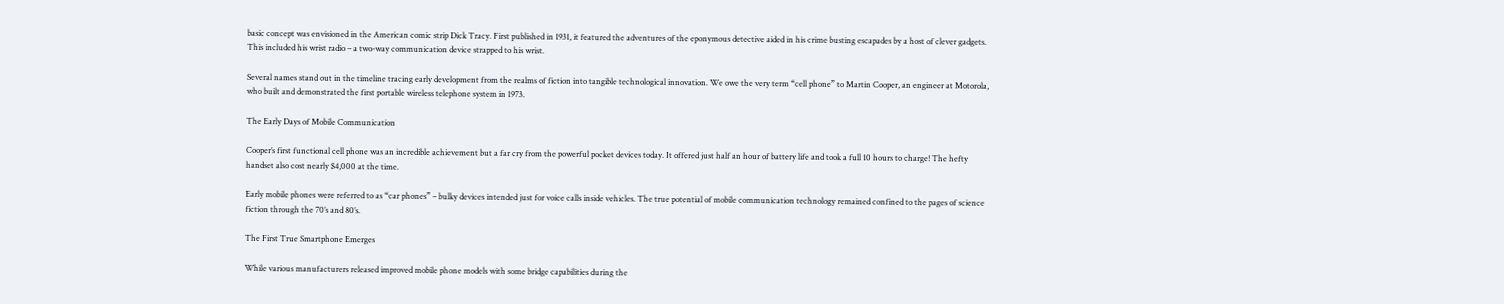basic concept was envisioned in the American comic strip Dick Tracy. First published in 1931, it featured the adventures of the eponymous detective aided in his crime busting escapades by a host of clever gadgets. This included his wrist radio – a two-way communication device strapped to his wrist.

Several names stand out in the timeline tracing early development from the realms of fiction into tangible technological innovation. We owe the very term “cell phone” to Martin Cooper, an engineer at Motorola, who built and demonstrated the first portable wireless telephone system in 1973.

The Early Days of Mobile Communication

Cooper’s first functional cell phone was an incredible achievement but a far cry from the powerful pocket devices today. It offered just half an hour of battery life and took a full 10 hours to charge! The hefty handset also cost nearly $4,000 at the time.

Early mobile phones were referred to as “car phones” – bulky devices intended just for voice calls inside vehicles. The true potential of mobile communication technology remained confined to the pages of science fiction through the 70’s and 80’s.

The First True Smartphone Emerges

While various manufacturers released improved mobile phone models with some bridge capabilities during the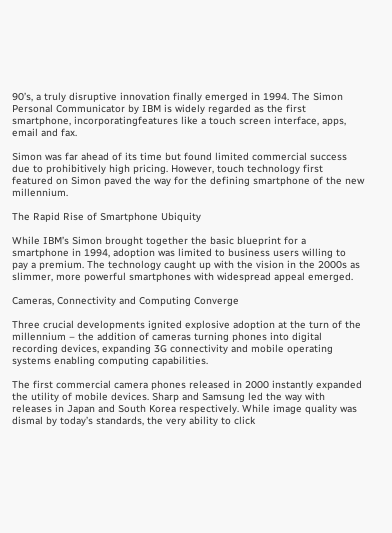90’s, a truly disruptive innovation finally emerged in 1994. The Simon Personal Communicator by IBM is widely regarded as the first smartphone, incorporatingfeatures like a touch screen interface, apps, email and fax.

Simon was far ahead of its time but found limited commercial success due to prohibitively high pricing. However, touch technology first featured on Simon paved the way for the defining smartphone of the new millennium.

The Rapid Rise of Smartphone Ubiquity

While IBM’s Simon brought together the basic blueprint for a smartphone in 1994, adoption was limited to business users willing to pay a premium. The technology caught up with the vision in the 2000s as slimmer, more powerful smartphones with widespread appeal emerged.

Cameras, Connectivity and Computing Converge

Three crucial developments ignited explosive adoption at the turn of the millennium – the addition of cameras turning phones into digital recording devices, expanding 3G connectivity and mobile operating systems enabling computing capabilities.

The first commercial camera phones released in 2000 instantly expanded the utility of mobile devices. Sharp and Samsung led the way with releases in Japan and South Korea respectively. While image quality was dismal by today’s standards, the very ability to click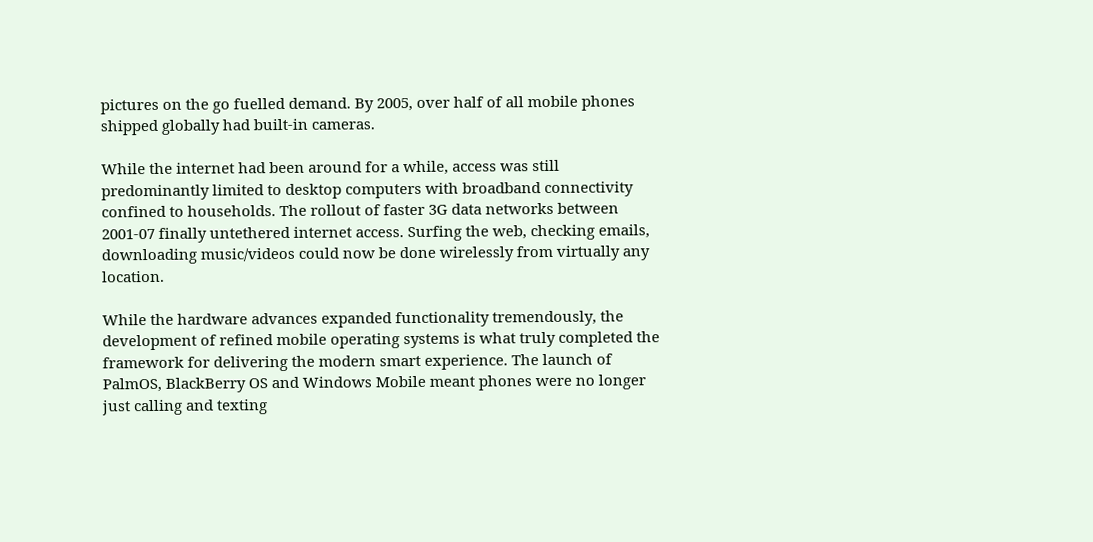pictures on the go fuelled demand. By 2005, over half of all mobile phones shipped globally had built-in cameras.

While the internet had been around for a while, access was still predominantly limited to desktop computers with broadband connectivity confined to households. The rollout of faster 3G data networks between 2001-07 finally untethered internet access. Surfing the web, checking emails, downloading music/videos could now be done wirelessly from virtually any location.

While the hardware advances expanded functionality tremendously, the development of refined mobile operating systems is what truly completed the framework for delivering the modern smart experience. The launch of PalmOS, BlackBerry OS and Windows Mobile meant phones were no longer just calling and texting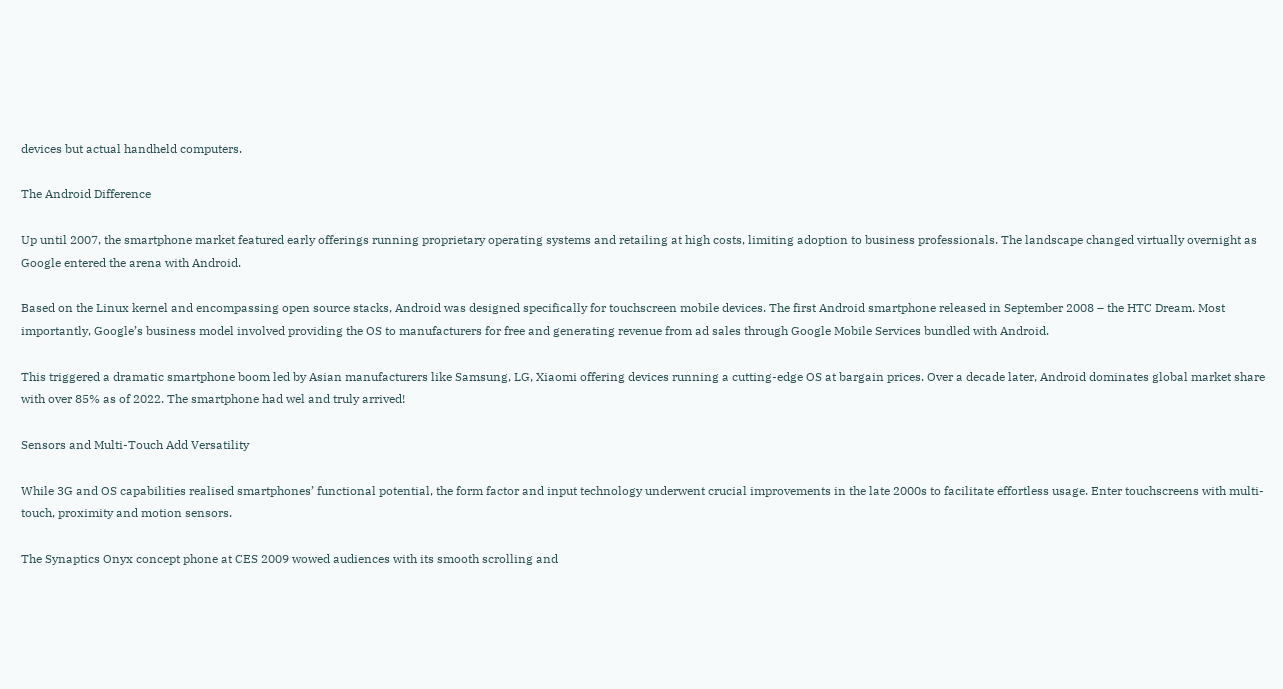devices but actual handheld computers.

The Android Difference

Up until 2007, the smartphone market featured early offerings running proprietary operating systems and retailing at high costs, limiting adoption to business professionals. The landscape changed virtually overnight as Google entered the arena with Android.

Based on the Linux kernel and encompassing open source stacks, Android was designed specifically for touchscreen mobile devices. The first Android smartphone released in September 2008 – the HTC Dream. Most importantly, Google’s business model involved providing the OS to manufacturers for free and generating revenue from ad sales through Google Mobile Services bundled with Android.

This triggered a dramatic smartphone boom led by Asian manufacturers like Samsung, LG, Xiaomi offering devices running a cutting-edge OS at bargain prices. Over a decade later, Android dominates global market share with over 85% as of 2022. The smartphone had wel and truly arrived!

Sensors and Multi-Touch Add Versatility

While 3G and OS capabilities realised smartphones’ functional potential, the form factor and input technology underwent crucial improvements in the late 2000s to facilitate effortless usage. Enter touchscreens with multi-touch, proximity and motion sensors.

The Synaptics Onyx concept phone at CES 2009 wowed audiences with its smooth scrolling and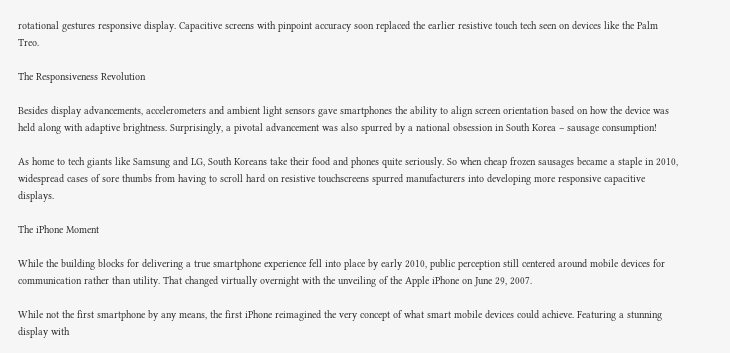rotational gestures responsive display. Capacitive screens with pinpoint accuracy soon replaced the earlier resistive touch tech seen on devices like the Palm Treo.

The Responsiveness Revolution

Besides display advancements, accelerometers and ambient light sensors gave smartphones the ability to align screen orientation based on how the device was held along with adaptive brightness. Surprisingly, a pivotal advancement was also spurred by a national obsession in South Korea – sausage consumption!

As home to tech giants like Samsung and LG, South Koreans take their food and phones quite seriously. So when cheap frozen sausages became a staple in 2010, widespread cases of sore thumbs from having to scroll hard on resistive touchscreens spurred manufacturers into developing more responsive capacitive displays.

The iPhone Moment

While the building blocks for delivering a true smartphone experience fell into place by early 2010, public perception still centered around mobile devices for communication rather than utility. That changed virtually overnight with the unveiling of the Apple iPhone on June 29, 2007.

While not the first smartphone by any means, the first iPhone reimagined the very concept of what smart mobile devices could achieve. Featuring a stunning display with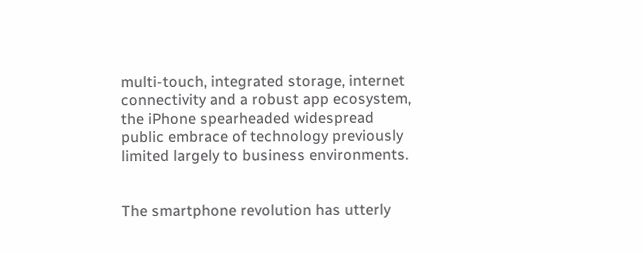multi-touch, integrated storage, internet connectivity and a robust app ecosystem, the iPhone spearheaded widespread public embrace of technology previously limited largely to business environments.


The smartphone revolution has utterly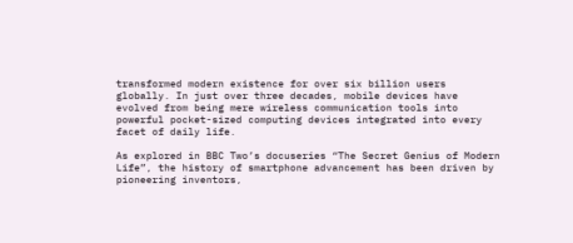transformed modern existence for over six billion users globally. In just over three decades, mobile devices have evolved from being mere wireless communication tools into powerful pocket-sized computing devices integrated into every facet of daily life.

As explored in BBC Two’s docuseries “The Secret Genius of Modern Life”, the history of smartphone advancement has been driven by pioneering inventors,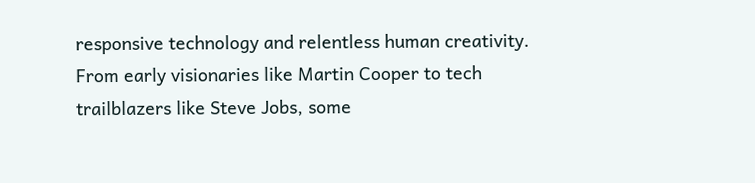responsive technology and relentless human creativity. From early visionaries like Martin Cooper to tech trailblazers like Steve Jobs, some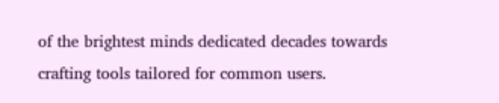of the brightest minds dedicated decades towards crafting tools tailored for common users.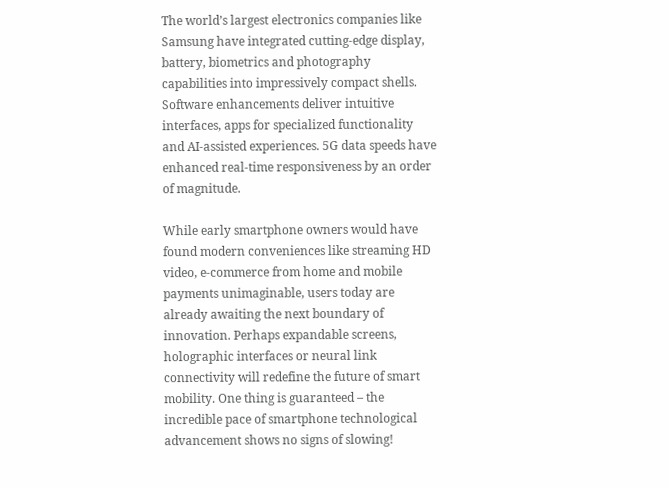The world’s largest electronics companies like Samsung have integrated cutting-edge display, battery, biometrics and photography capabilities into impressively compact shells. Software enhancements deliver intuitive interfaces, apps for specialized functionality and AI-assisted experiences. 5G data speeds have enhanced real-time responsiveness by an order of magnitude.

While early smartphone owners would have found modern conveniences like streaming HD video, e-commerce from home and mobile payments unimaginable, users today are already awaiting the next boundary of innovation. Perhaps expandable screens, holographic interfaces or neural link connectivity will redefine the future of smart mobility. One thing is guaranteed – the incredible pace of smartphone technological advancement shows no signs of slowing!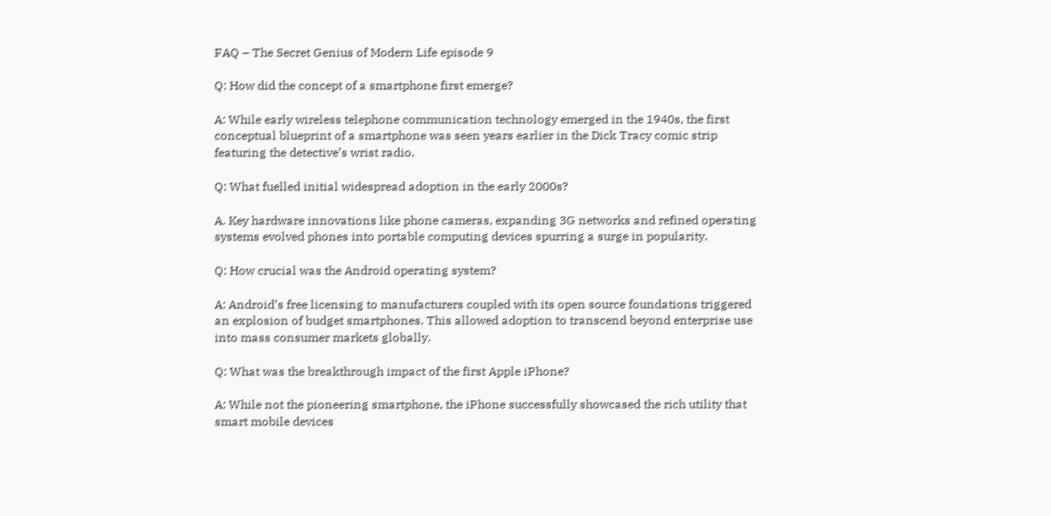FAQ – The Secret Genius of Modern Life episode 9

Q: How did the concept of a smartphone first emerge?

A: While early wireless telephone communication technology emerged in the 1940s, the first conceptual blueprint of a smartphone was seen years earlier in the Dick Tracy comic strip featuring the detective’s wrist radio.

Q: What fuelled initial widespread adoption in the early 2000s?

A. Key hardware innovations like phone cameras, expanding 3G networks and refined operating systems evolved phones into portable computing devices spurring a surge in popularity.

Q: How crucial was the Android operating system?

A: Android’s free licensing to manufacturers coupled with its open source foundations triggered an explosion of budget smartphones. This allowed adoption to transcend beyond enterprise use into mass consumer markets globally.

Q: What was the breakthrough impact of the first Apple iPhone?

A: While not the pioneering smartphone, the iPhone successfully showcased the rich utility that smart mobile devices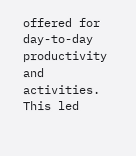offered for day-to-day productivity and activities. This led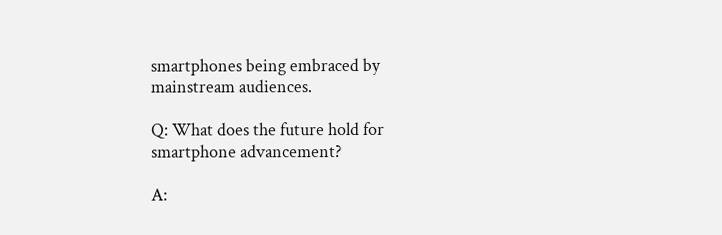smartphones being embraced by mainstream audiences.

Q: What does the future hold for smartphone advancement?

A: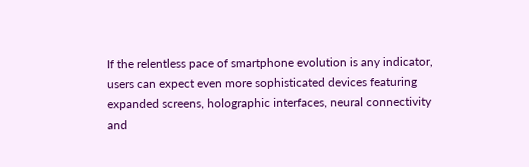If the relentless pace of smartphone evolution is any indicator, users can expect even more sophisticated devices featuring expanded screens, holographic interfaces, neural connectivity and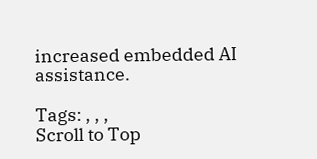increased embedded AI assistance.

Tags: , , ,
Scroll to Top